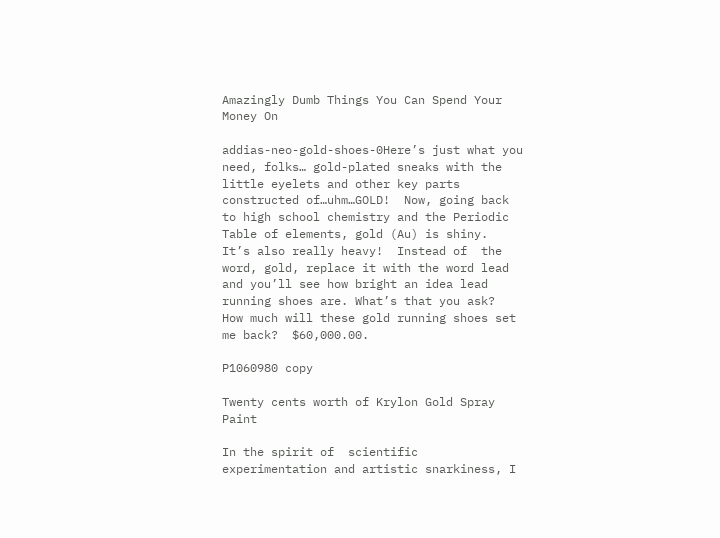Amazingly Dumb Things You Can Spend Your Money On

addias-neo-gold-shoes-0Here’s just what you need, folks… gold-plated sneaks with the little eyelets and other key parts constructed of…uhm…GOLD!  Now, going back to high school chemistry and the Periodic Table of elements, gold (Au) is shiny.  It’s also really heavy!  Instead of  the word, gold, replace it with the word lead and you’ll see how bright an idea lead running shoes are. What’s that you ask?  How much will these gold running shoes set me back?  $60,000.00.

P1060980 copy

Twenty cents worth of Krylon Gold Spray Paint

In the spirit of  scientific experimentation and artistic snarkiness, I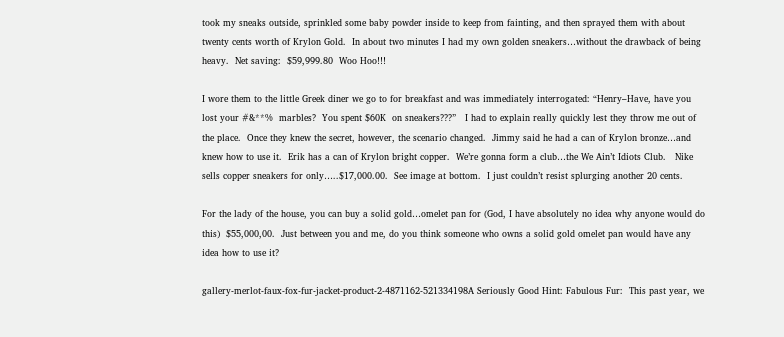took my sneaks outside, sprinkled some baby powder inside to keep from fainting, and then sprayed them with about twenty cents worth of Krylon Gold.  In about two minutes I had my own golden sneakers…without the drawback of being heavy.  Net saving:  $59,999.80  Woo Hoo!!!

I wore them to the little Greek diner we go to for breakfast and was immediately interrogated: “Henry–Have, have you lost your #&**%  marbles?  You spent $60K  on sneakers???”   I had to explain really quickly lest they throw me out of the place.  Once they knew the secret, however, the scenario changed.  Jimmy said he had a can of Krylon bronze…and knew how to use it.  Erik has a can of Krylon bright copper.  We’re gonna form a club…the We Ain’t Idiots Club.   Nike sells copper sneakers for only…..$17,000.00.  See image at bottom.  I just couldn’t resist splurging another 20 cents.

For the lady of the house, you can buy a solid gold…omelet pan for (God, I have absolutely no idea why anyone would do this)  $55,000,00.  Just between you and me, do you think someone who owns a solid gold omelet pan would have any idea how to use it?

gallery-merlot-faux-fox-fur-jacket-product-2-4871162-521334198A Seriously Good Hint: Fabulous Fur:  This past year, we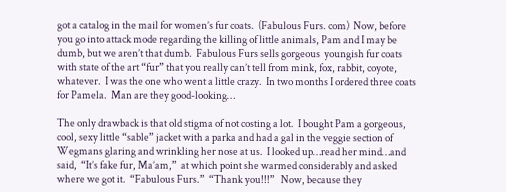got a catalog in the mail for women’s fur coats.  (Fabulous Furs. com)  Now, before you go into attack mode regarding the killing of little animals, Pam and I may be dumb, but we aren’t that dumb.  Fabulous Furs sells gorgeous  youngish fur coats with state of the art “fur” that you really can’t tell from mink, fox, rabbit, coyote, whatever.  I was the one who went a little crazy.  In two months I ordered three coats for Pamela.  Man are they good-looking…

The only drawback is that old stigma of not costing a lot.  I bought Pam a gorgeous, cool, sexy little “sable” jacket with a parka and had a gal in the veggie section of Wegmans glaring and wrinkling her nose at us.  I looked up…read her mind…and said,  “It’s fake fur, Ma’am,”  at which point she warmed considerably and asked where we got it.  “Fabulous Furs.”  “Thank you!!!”   Now, because they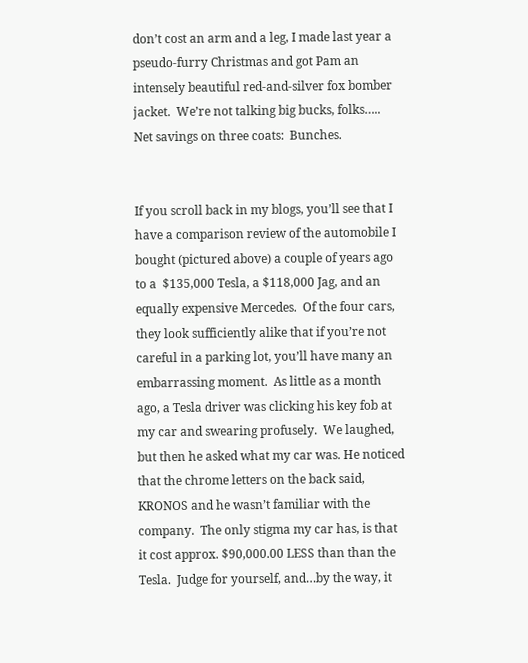don’t cost an arm and a leg, I made last year a pseudo-furry Christmas and got Pam an intensely beautiful red-and-silver fox bomber jacket.  We’re not talking big bucks, folks…..  Net savings on three coats:  Bunches.


If you scroll back in my blogs, you’ll see that I have a comparison review of the automobile I bought (pictured above) a couple of years ago to a  $135,000 Tesla, a $118,000 Jag, and an equally expensive Mercedes.  Of the four cars, they look sufficiently alike that if you’re not careful in a parking lot, you’ll have many an embarrassing moment.  As little as a month ago, a Tesla driver was clicking his key fob at my car and swearing profusely.  We laughed, but then he asked what my car was. He noticed that the chrome letters on the back said, KRONOS and he wasn’t familiar with the company.  The only stigma my car has, is that it cost approx. $90,000.00 LESS than than the Tesla.  Judge for yourself, and…by the way, it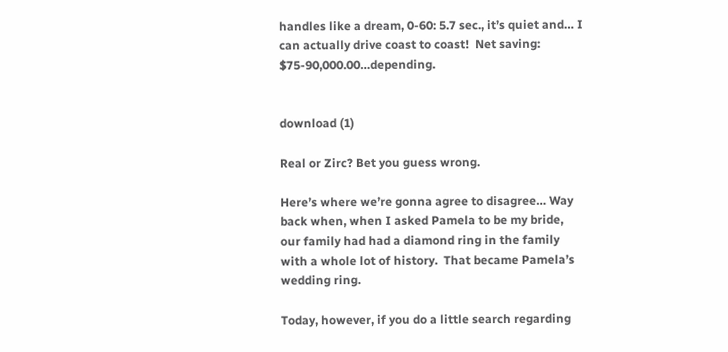handles like a dream, 0-60: 5.7 sec., it’s quiet and… I can actually drive coast to coast!  Net saving:  $75-90,000.00…depending.


download (1)

Real or Zirc? Bet you guess wrong.

Here’s where we’re gonna agree to disagree… Way back when, when I asked Pamela to be my bride, our family had had a diamond ring in the family with a whole lot of history.  That became Pamela’s wedding ring.

Today, however, if you do a little search regarding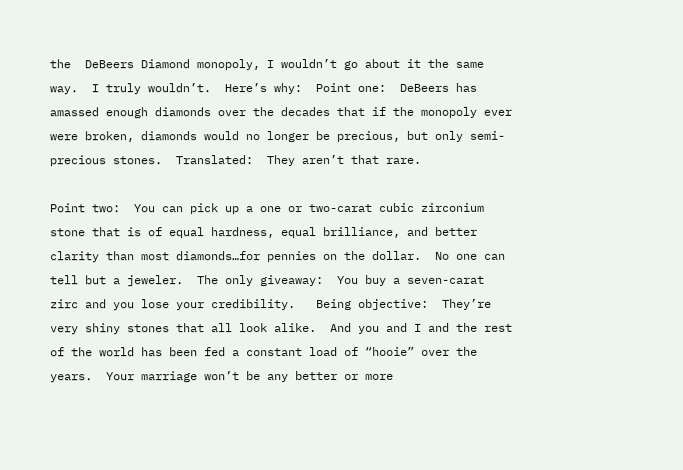the  DeBeers Diamond monopoly, I wouldn’t go about it the same way.  I truly wouldn’t.  Here’s why:  Point one:  DeBeers has amassed enough diamonds over the decades that if the monopoly ever were broken, diamonds would no longer be precious, but only semi-precious stones.  Translated:  They aren’t that rare.

Point two:  You can pick up a one or two-carat cubic zirconium stone that is of equal hardness, equal brilliance, and better clarity than most diamonds…for pennies on the dollar.  No one can tell but a jeweler.  The only giveaway:  You buy a seven-carat zirc and you lose your credibility.   Being objective:  They’re very shiny stones that all look alike.  And you and I and the rest of the world has been fed a constant load of “hooie” over the years.  Your marriage won’t be any better or more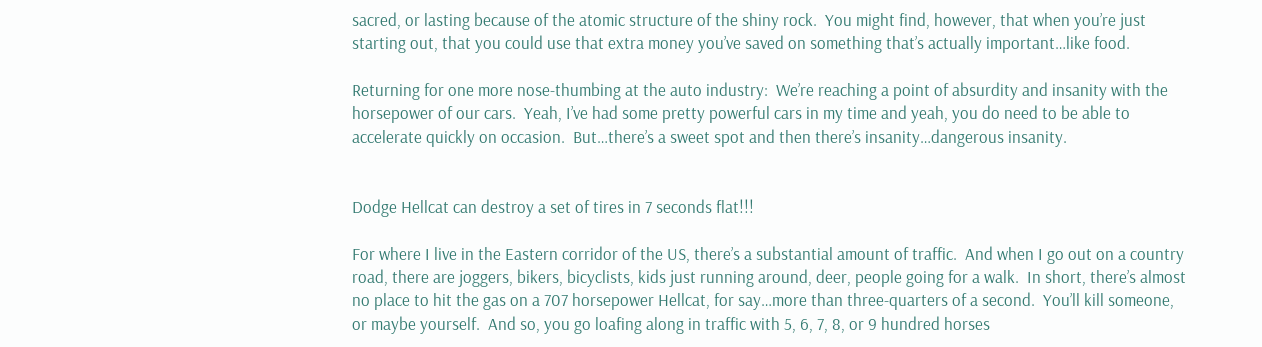sacred, or lasting because of the atomic structure of the shiny rock.  You might find, however, that when you’re just starting out, that you could use that extra money you’ve saved on something that’s actually important…like food.

Returning for one more nose-thumbing at the auto industry:  We’re reaching a point of absurdity and insanity with the horsepower of our cars.  Yeah, I’ve had some pretty powerful cars in my time and yeah, you do need to be able to accelerate quickly on occasion.  But…there’s a sweet spot and then there’s insanity…dangerous insanity.


Dodge Hellcat can destroy a set of tires in 7 seconds flat!!!

For where I live in the Eastern corridor of the US, there’s a substantial amount of traffic.  And when I go out on a country road, there are joggers, bikers, bicyclists, kids just running around, deer, people going for a walk.  In short, there’s almost no place to hit the gas on a 707 horsepower Hellcat, for say…more than three-quarters of a second.  You’ll kill someone, or maybe yourself.  And so, you go loafing along in traffic with 5, 6, 7, 8, or 9 hundred horses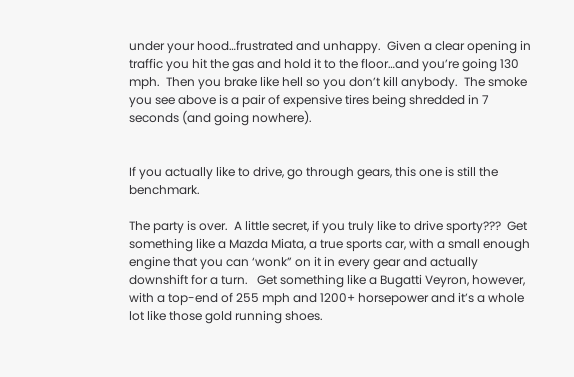under your hood…frustrated and unhappy.  Given a clear opening in traffic you hit the gas and hold it to the floor…and you’re going 130 mph.  Then you brake like hell so you don’t kill anybody.  The smoke you see above is a pair of expensive tires being shredded in 7 seconds (and going nowhere).


If you actually like to drive, go through gears, this one is still the benchmark.

The party is over.  A little secret, if you truly like to drive sporty???  Get something like a Mazda Miata, a true sports car, with a small enough engine that you can ‘wonk” on it in every gear and actually downshift for a turn.   Get something like a Bugatti Veyron, however, with a top-end of 255 mph and 1200+ horsepower and it’s a whole lot like those gold running shoes.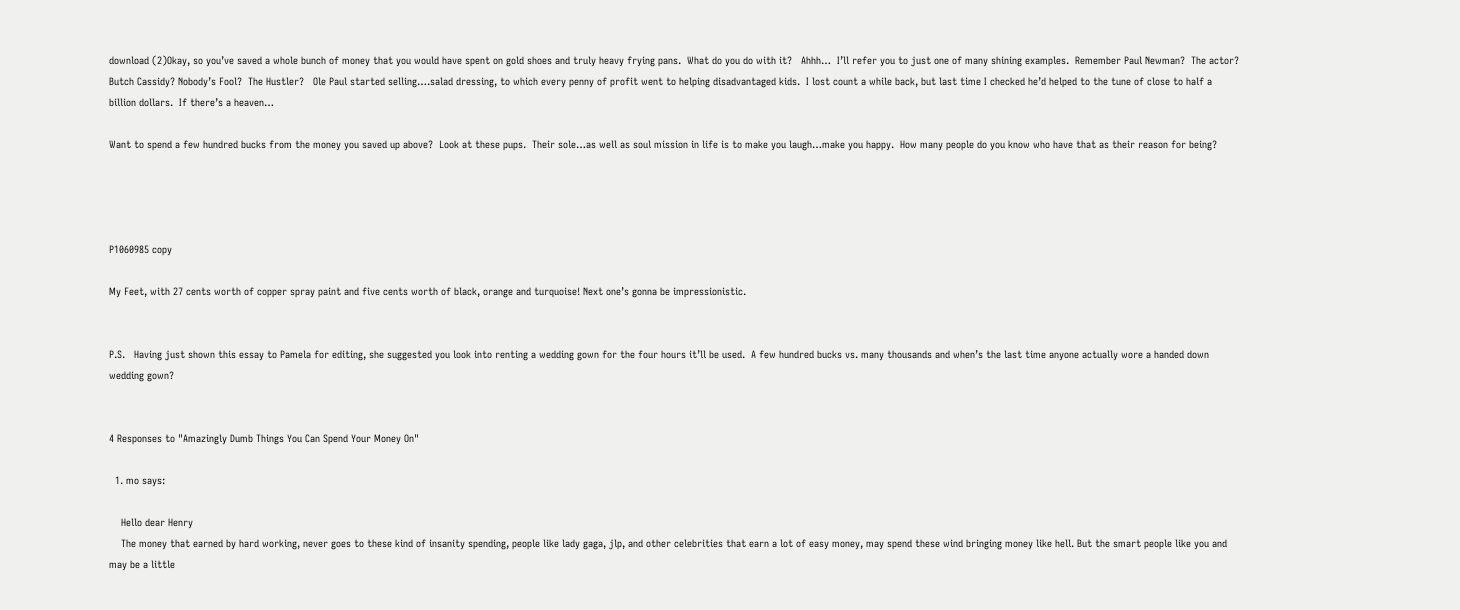download (2)Okay, so you’ve saved a whole bunch of money that you would have spent on gold shoes and truly heavy frying pans.  What do you do with it?   Ahhh…  I’ll refer you to just one of many shining examples.  Remember Paul Newman?  The actor?  Butch Cassidy? Nobody’s Fool?  The Hustler?   Ole Paul started selling….salad dressing, to which every penny of profit went to helping disadvantaged kids.  I lost count a while back, but last time I checked he’d helped to the tune of close to half a billion dollars.  If there’s a heaven…

Want to spend a few hundred bucks from the money you saved up above?  Look at these pups.  Their sole…as well as soul mission in life is to make you laugh…make you happy.  How many people do you know who have that as their reason for being?




P1060985 copy

My Feet, with 27 cents worth of copper spray paint and five cents worth of black, orange and turquoise! Next one’s gonna be impressionistic.


P.S.   Having just shown this essay to Pamela for editing, she suggested you look into renting a wedding gown for the four hours it’ll be used.  A few hundred bucks vs. many thousands and when’s the last time anyone actually wore a handed down wedding gown?


4 Responses to "Amazingly Dumb Things You Can Spend Your Money On"

  1. mo says:

    Hello dear Henry
    The money that earned by hard working, never goes to these kind of insanity spending, people like lady gaga, jlp, and other celebrities that earn a lot of easy money, may spend these wind bringing money like hell. But the smart people like you and may be a little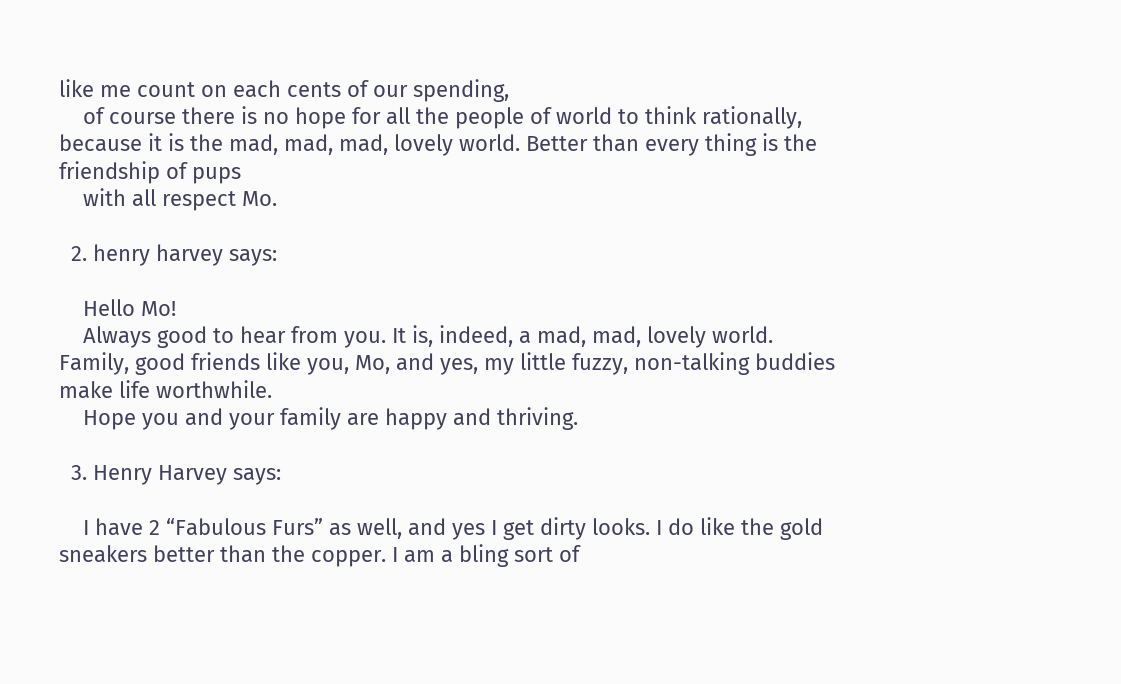like me count on each cents of our spending,
    of course there is no hope for all the people of world to think rationally, because it is the mad, mad, mad, lovely world. Better than every thing is the friendship of pups
    with all respect Mo.

  2. henry harvey says:

    Hello Mo!
    Always good to hear from you. It is, indeed, a mad, mad, lovely world. Family, good friends like you, Mo, and yes, my little fuzzy, non-talking buddies make life worthwhile.
    Hope you and your family are happy and thriving.

  3. Henry Harvey says:

    I have 2 “Fabulous Furs” as well, and yes I get dirty looks. I do like the gold sneakers better than the copper. I am a bling sort of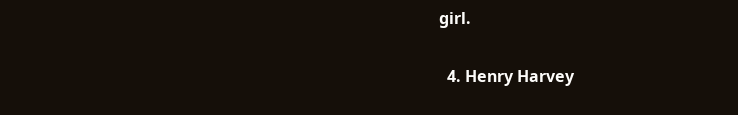girl.

  4. Henry Harvey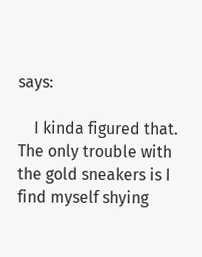says:

    I kinda figured that. The only trouble with the gold sneakers is I find myself shying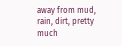away from mud, rain, dirt, pretty much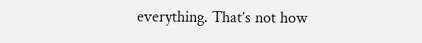everything. That’s not how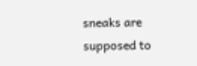sneaks are supposed to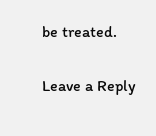be treated.

Leave a Reply